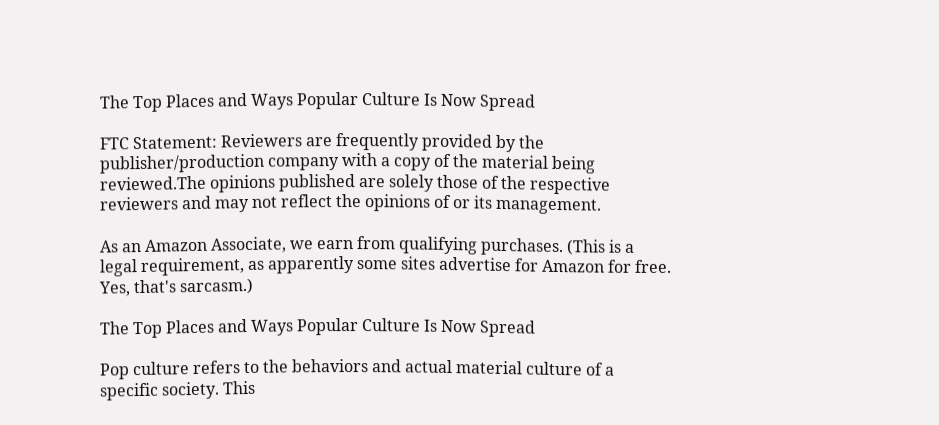The Top Places and Ways Popular Culture Is Now Spread

FTC Statement: Reviewers are frequently provided by the publisher/production company with a copy of the material being reviewed.The opinions published are solely those of the respective reviewers and may not reflect the opinions of or its management.

As an Amazon Associate, we earn from qualifying purchases. (This is a legal requirement, as apparently some sites advertise for Amazon for free. Yes, that's sarcasm.)

The Top Places and Ways Popular Culture Is Now Spread

Pop culture refers to the behaviors and actual material culture of a specific society. This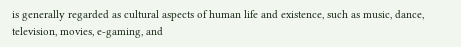is generally regarded as cultural aspects of human life and existence, such as music, dance, television, movies, e-gaming, and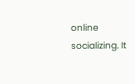online socializing. It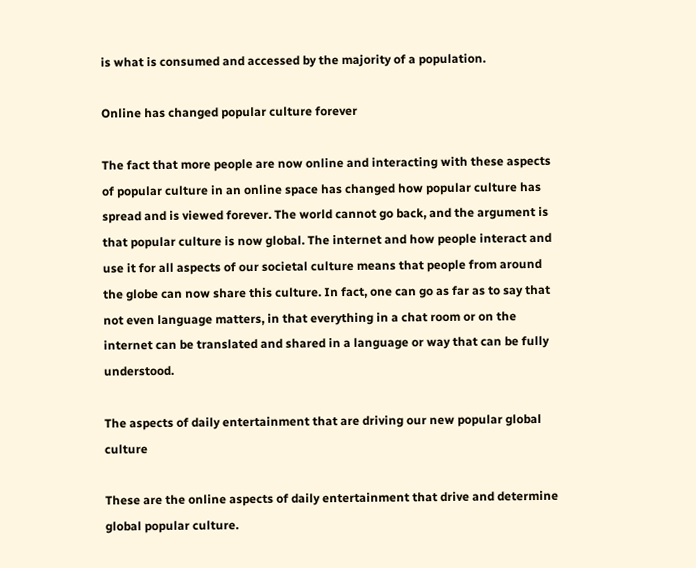is what is consumed and accessed by the majority of a population.

Online has changed popular culture forever

The fact that more people are now online and interacting with these aspects of popular culture in an online space has changed how popular culture has spread and is viewed forever. The world cannot go back, and the argument is that popular culture is now global. The internet and how people interact and use it for all aspects of our societal culture means that people from around the globe can now share this culture. In fact, one can go as far as to say that not even language matters, in that everything in a chat room or on the internet can be translated and shared in a language or way that can be fully understood.

The aspects of daily entertainment that are driving our new popular global culture

These are the online aspects of daily entertainment that drive and determine global popular culture.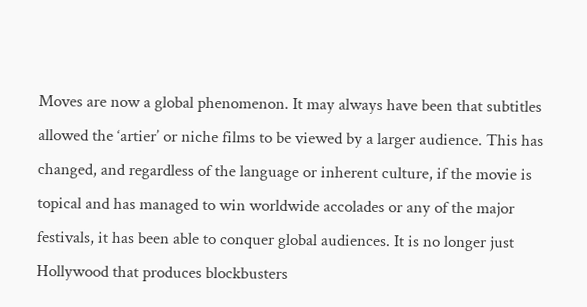Moves are now a global phenomenon. It may always have been that subtitles allowed the ‘artier’ or niche films to be viewed by a larger audience. This has changed, and regardless of the language or inherent culture, if the movie is topical and has managed to win worldwide accolades or any of the major festivals, it has been able to conquer global audiences. It is no longer just Hollywood that produces blockbusters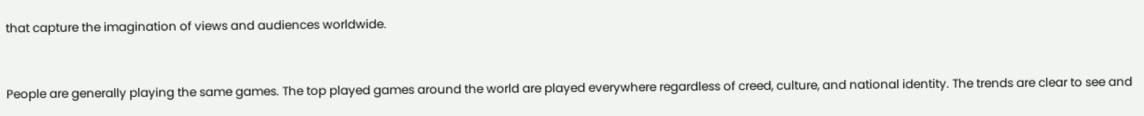that capture the imagination of views and audiences worldwide.


People are generally playing the same games. The top played games around the world are played everywhere regardless of creed, culture, and national identity. The trends are clear to see and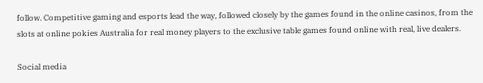follow. Competitive gaming and esports lead the way, followed closely by the games found in the online casinos, from the slots at online pokies Australia for real money players to the exclusive table games found online with real, live dealers.

Social media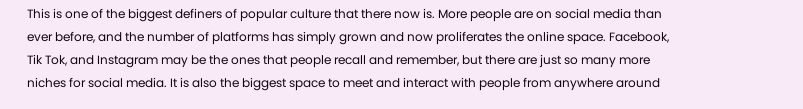This is one of the biggest definers of popular culture that there now is. More people are on social media than ever before, and the number of platforms has simply grown and now proliferates the online space. Facebook, Tik Tok, and Instagram may be the ones that people recall and remember, but there are just so many more niches for social media. It is also the biggest space to meet and interact with people from anywhere around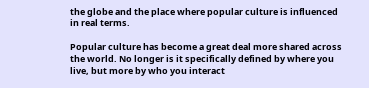the globe and the place where popular culture is influenced in real terms.

Popular culture has become a great deal more shared across the world. No longer is it specifically defined by where you live, but more by who you interact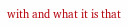with and what it is that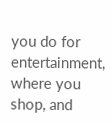you do for entertainment, where you shop, and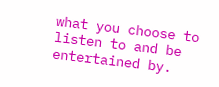what you choose to listen to and be entertained by.